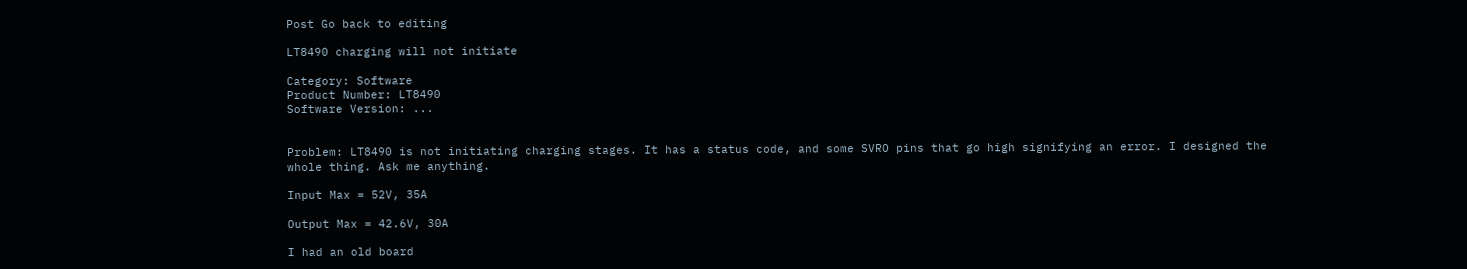Post Go back to editing

LT8490 charging will not initiate

Category: Software
Product Number: LT8490
Software Version: ...


Problem: LT8490 is not initiating charging stages. It has a status code, and some SVRO pins that go high signifying an error. I designed the whole thing. Ask me anything.

Input Max = 52V, 35A

Output Max = 42.6V, 30A

I had an old board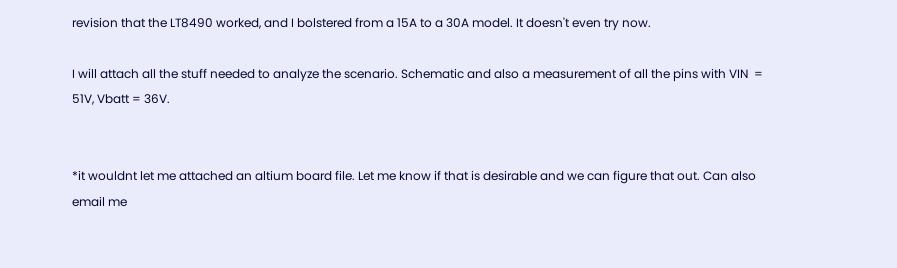revision that the LT8490 worked, and I bolstered from a 15A to a 30A model. It doesn't even try now.

I will attach all the stuff needed to analyze the scenario. Schematic and also a measurement of all the pins with VIN  = 51V, Vbatt = 36V.


*it wouldnt let me attached an altium board file. Let me know if that is desirable and we can figure that out. Can also email me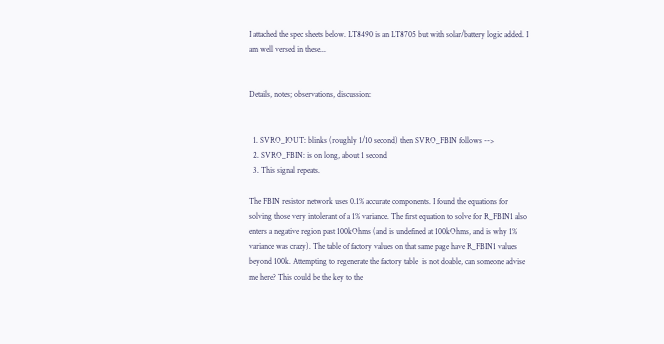I attached the spec sheets below. LT8490 is an LT8705 but with solar/battery logic added. I am well versed in these...


Details, notes; observations, discussion:


  1. SVRO_IOUT: blinks (roughly 1/10 second) then SVRO_FBIN follows -->
  2. SVRO_FBIN: is on long, about 1 second
  3. This signal repeats.

The FBIN resistor network uses 0.1% accurate components. I found the equations for solving those very intolerant of a 1% variance. The first equation to solve for R_FBIN1 also enters a negative region past 100kOhms (and is undefined at 100kOhms, and is why 1% variance was crazy). The table of factory values on that same page have R_FBIN1 values beyond 100k. Attempting to regenerate the factory table  is not doable, can someone advise me here? This could be the key to the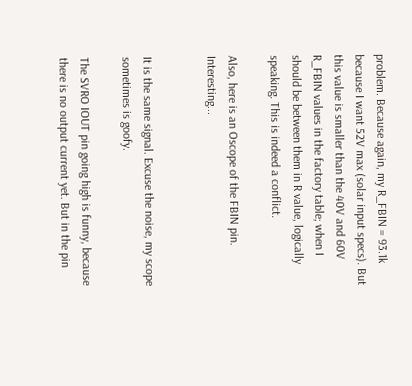problem. Because again, my R_FBIN = 93.1k because I want 52V max (solar input specs). But this value is smaller than the 40V and 60V R_FBIN values in the factory table; when I should be between them in R value, logically speaking. This is indeed a conflict.

Also, here is an Oscope of the FBIN pin. Interesting...


It is the same signal. Excuse the noise, my scope sometimes is goofy.

The SVRO IOUT pin going high is funny, because there is no output current yet. But in the pin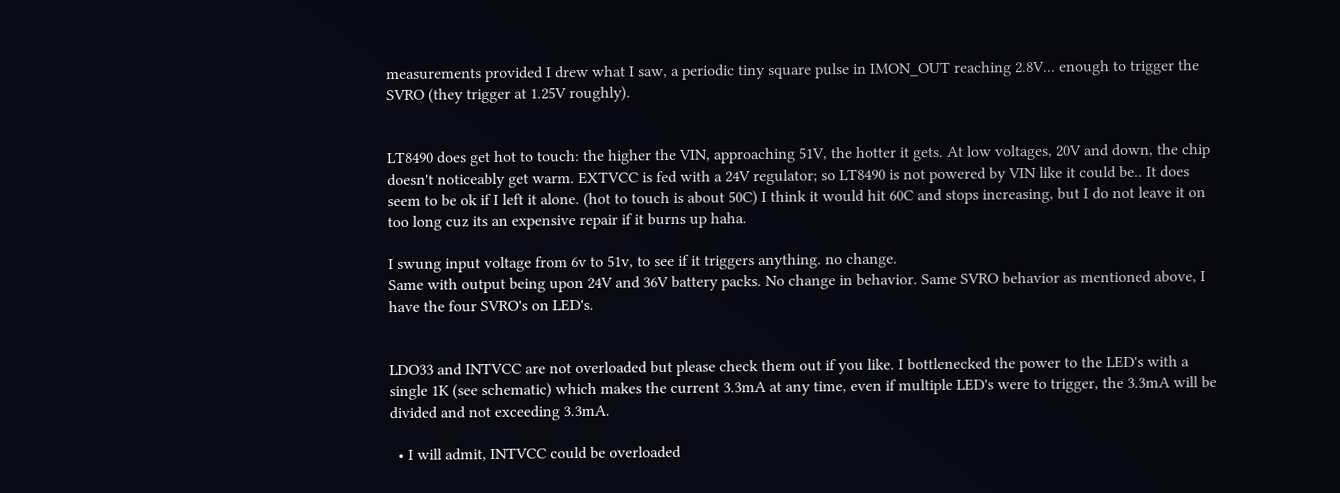measurements provided I drew what I saw, a periodic tiny square pulse in IMON_OUT reaching 2.8V... enough to trigger the SVRO (they trigger at 1.25V roughly).


LT8490 does get hot to touch: the higher the VIN, approaching 51V, the hotter it gets. At low voltages, 20V and down, the chip doesn't noticeably get warm. EXTVCC is fed with a 24V regulator; so LT8490 is not powered by VIN like it could be.. It does seem to be ok if I left it alone. (hot to touch is about 50C) I think it would hit 60C and stops increasing, but I do not leave it on too long cuz its an expensive repair if it burns up haha.

I swung input voltage from 6v to 51v, to see if it triggers anything. no change.
Same with output being upon 24V and 36V battery packs. No change in behavior. Same SVRO behavior as mentioned above, I have the four SVRO's on LED's.


LDO33 and INTVCC are not overloaded but please check them out if you like. I bottlenecked the power to the LED's with a single 1K (see schematic) which makes the current 3.3mA at any time, even if multiple LED's were to trigger, the 3.3mA will be divided and not exceeding 3.3mA.

  • I will admit, INTVCC could be overloaded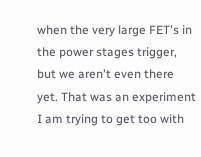when the very large FET's in the power stages trigger, but we aren't even there yet. That was an experiment I am trying to get too with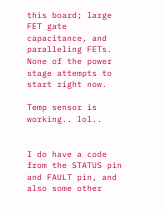this board; large FET gate capacitance, and paralleling FETs. None of the power stage attempts to start right now.

Temp sensor is working.. lol..


I do have a code from the STATUS pin and FAULT pin, and also some other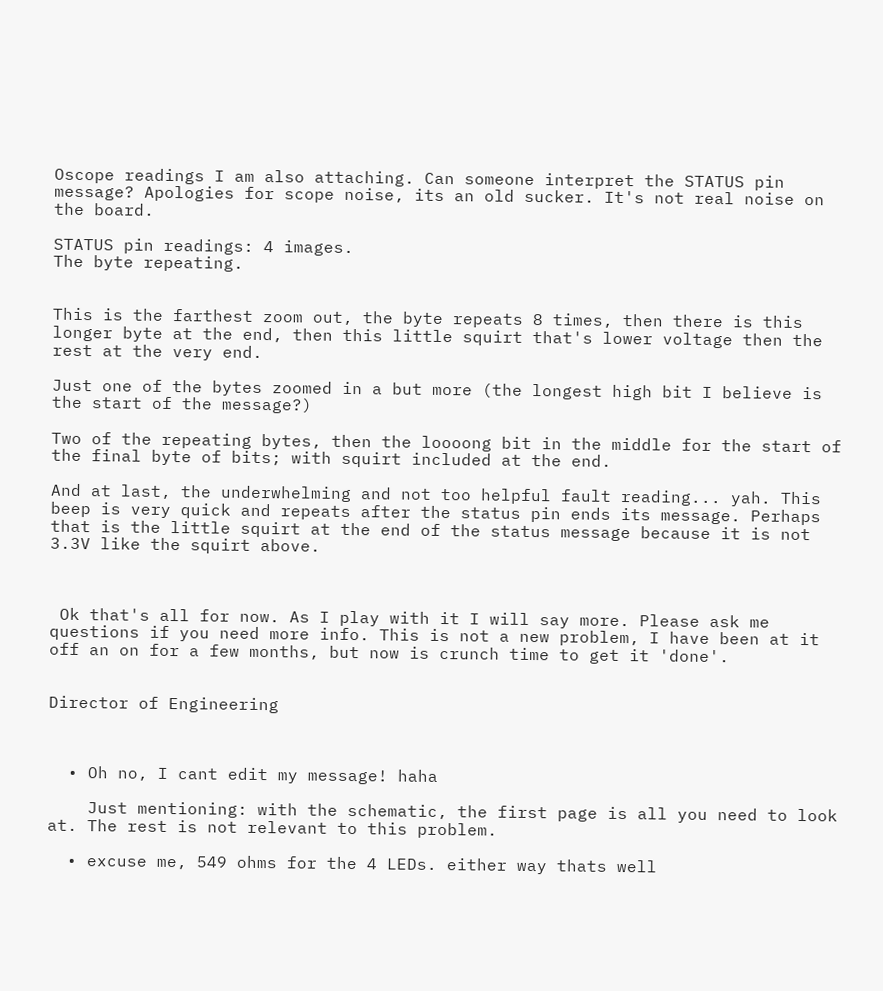Oscope readings I am also attaching. Can someone interpret the STATUS pin message? Apologies for scope noise, its an old sucker. It's not real noise on the board.

STATUS pin readings: 4 images.
The byte repeating.


This is the farthest zoom out, the byte repeats 8 times, then there is this longer byte at the end, then this little squirt that's lower voltage then the rest at the very end.

Just one of the bytes zoomed in a but more (the longest high bit I believe is the start of the message?)

Two of the repeating bytes, then the loooong bit in the middle for the start of the final byte of bits; with squirt included at the end.

And at last, the underwhelming and not too helpful fault reading... yah. This beep is very quick and repeats after the status pin ends its message. Perhaps that is the little squirt at the end of the status message because it is not 3.3V like the squirt above.



 Ok that's all for now. As I play with it I will say more. Please ask me questions if you need more info. This is not a new problem, I have been at it off an on for a few months, but now is crunch time to get it 'done'.


Director of Engineering



  • Oh no, I cant edit my message! haha

    Just mentioning: with the schematic, the first page is all you need to look at. The rest is not relevant to this problem.

  • excuse me, 549 ohms for the 4 LEDs. either way thats well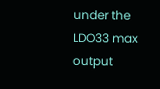under the LDO33 max output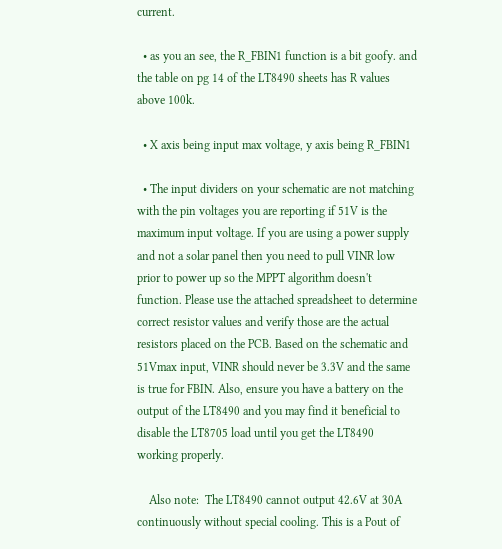current.

  • as you an see, the R_FBIN1 function is a bit goofy. and the table on pg 14 of the LT8490 sheets has R values above 100k.

  • X axis being input max voltage, y axis being R_FBIN1

  • The input dividers on your schematic are not matching with the pin voltages you are reporting if 51V is the maximum input voltage. If you are using a power supply and not a solar panel then you need to pull VINR low prior to power up so the MPPT algorithm doesn't function. Please use the attached spreadsheet to determine correct resistor values and verify those are the actual resistors placed on the PCB. Based on the schematic and 51Vmax input, VINR should never be 3.3V and the same is true for FBIN. Also, ensure you have a battery on the output of the LT8490 and you may find it beneficial to disable the LT8705 load until you get the LT8490 working properly.

    Also note:  The LT8490 cannot output 42.6V at 30A continuously without special cooling. This is a Pout of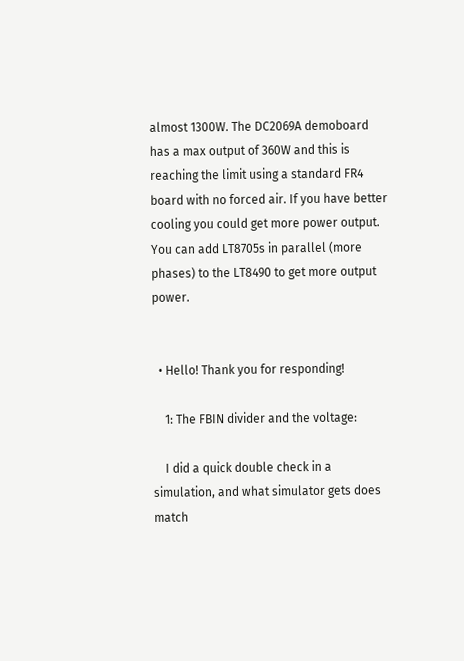almost 1300W. The DC2069A demoboard has a max output of 360W and this is reaching the limit using a standard FR4 board with no forced air. If you have better cooling you could get more power output. You can add LT8705s in parallel (more phases) to the LT8490 to get more output power.


  • Hello! Thank you for responding!

    1: The FBIN divider and the voltage:

    I did a quick double check in a simulation, and what simulator gets does match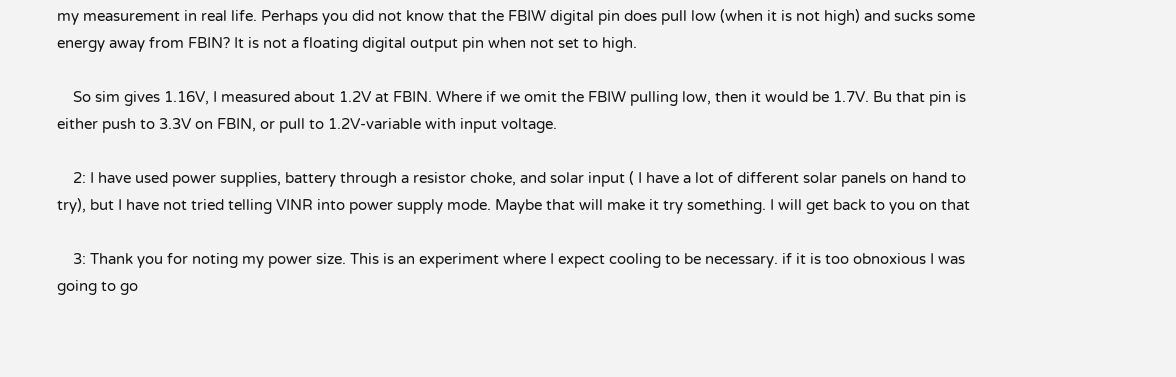my measurement in real life. Perhaps you did not know that the FBIW digital pin does pull low (when it is not high) and sucks some energy away from FBIN? It is not a floating digital output pin when not set to high.

    So sim gives 1.16V, I measured about 1.2V at FBIN. Where if we omit the FBIW pulling low, then it would be 1.7V. Bu that pin is either push to 3.3V on FBIN, or pull to 1.2V-variable with input voltage.

    2: I have used power supplies, battery through a resistor choke, and solar input ( I have a lot of different solar panels on hand to try), but I have not tried telling VINR into power supply mode. Maybe that will make it try something. I will get back to you on that

    3: Thank you for noting my power size. This is an experiment where I expect cooling to be necessary. if it is too obnoxious I was going to go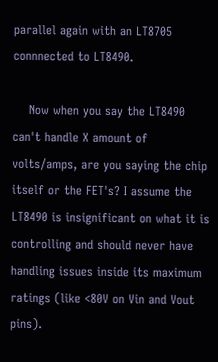parallel again with an LT8705 connnected to LT8490.

    Now when you say the LT8490 can't handle X amount of volts/amps, are you saying the chip itself or the FET's? I assume the LT8490 is insignificant on what it is controlling and should never have handling issues inside its maximum ratings (like <80V on Vin and Vout pins).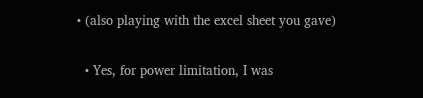• (also playing with the excel sheet you gave)

  • Yes, for power limitation, I was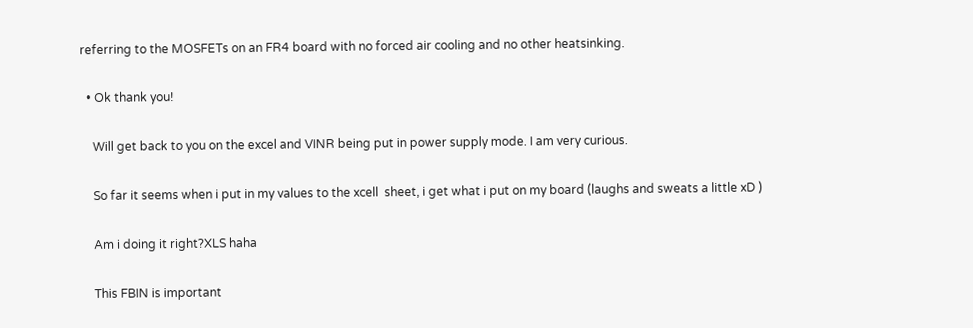referring to the MOSFETs on an FR4 board with no forced air cooling and no other heatsinking.

  • Ok thank you!

    Will get back to you on the excel and VINR being put in power supply mode. I am very curious.

    So far it seems when i put in my values to the xcell  sheet, i get what i put on my board (laughs and sweats a little xD )

    Am i doing it right?XLS haha

    This FBIN is important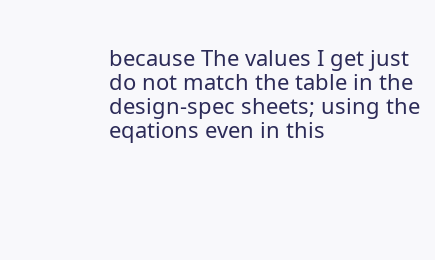because The values I get just do not match the table in the design-spec sheets; using the eqations even in this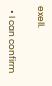exell.

  • I can confirm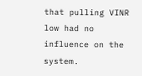that pulling VINR low had no influence on the system.